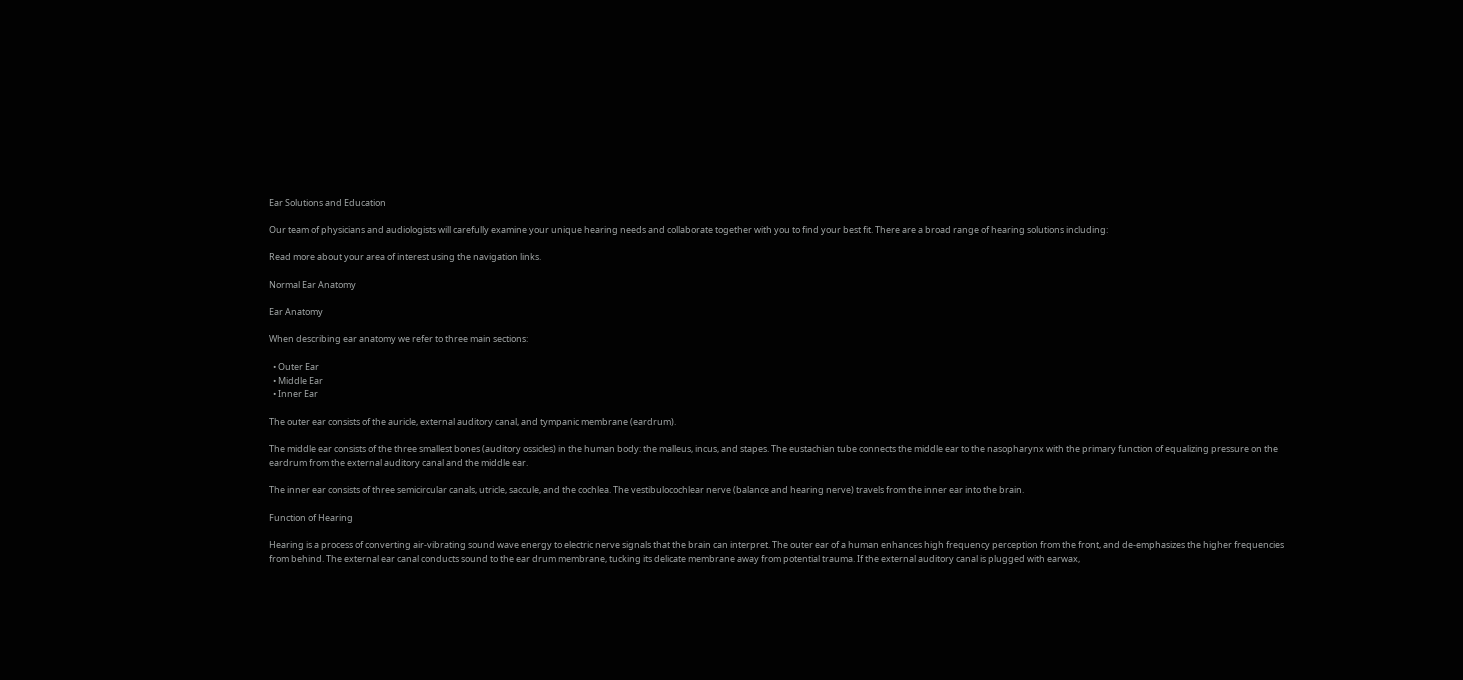Ear Solutions and Education

Our team of physicians and audiologists will carefully examine your unique hearing needs and collaborate together with you to find your best fit. There are a broad range of hearing solutions including:

Read more about your area of interest using the navigation links.

Normal Ear Anatomy

Ear Anatomy

When describing ear anatomy we refer to three main sections:

  • Outer Ear
  • Middle Ear
  • Inner Ear

The outer ear consists of the auricle, external auditory canal, and tympanic membrane (eardrum).

The middle ear consists of the three smallest bones (auditory ossicles) in the human body: the malleus, incus, and stapes. The eustachian tube connects the middle ear to the nasopharynx with the primary function of equalizing pressure on the eardrum from the external auditory canal and the middle ear.

The inner ear consists of three semicircular canals, utricle, saccule, and the cochlea. The vestibulocochlear nerve (balance and hearing nerve) travels from the inner ear into the brain.

Function of Hearing

Hearing is a process of converting air-vibrating sound wave energy to electric nerve signals that the brain can interpret. The outer ear of a human enhances high frequency perception from the front, and de-emphasizes the higher frequencies from behind. The external ear canal conducts sound to the ear drum membrane, tucking its delicate membrane away from potential trauma. If the external auditory canal is plugged with earwax,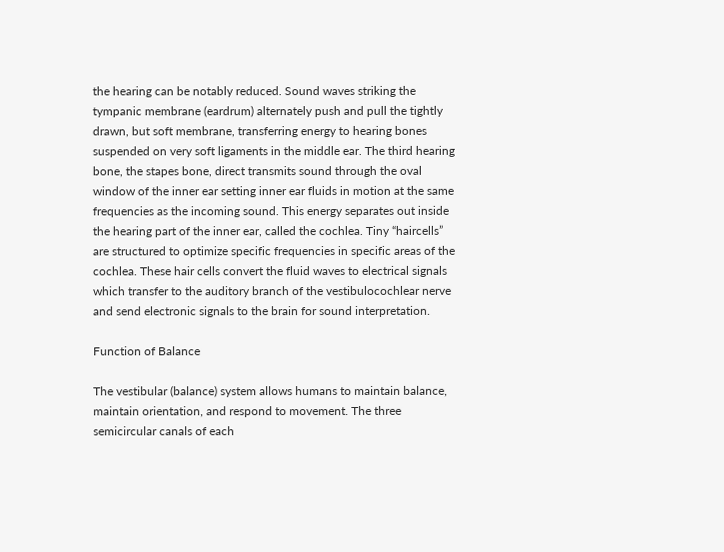the hearing can be notably reduced. Sound waves striking the tympanic membrane (eardrum) alternately push and pull the tightly drawn, but soft membrane, transferring energy to hearing bones suspended on very soft ligaments in the middle ear. The third hearing bone, the stapes bone, direct transmits sound through the oval window of the inner ear setting inner ear fluids in motion at the same frequencies as the incoming sound. This energy separates out inside the hearing part of the inner ear, called the cochlea. Tiny “haircells” are structured to optimize specific frequencies in specific areas of the cochlea. These hair cells convert the fluid waves to electrical signals which transfer to the auditory branch of the vestibulocochlear nerve and send electronic signals to the brain for sound interpretation.

Function of Balance

The vestibular (balance) system allows humans to maintain balance, maintain orientation, and respond to movement. The three semicircular canals of each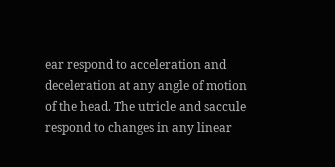ear respond to acceleration and deceleration at any angle of motion of the head. The utricle and saccule respond to changes in any linear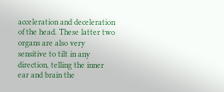acceleration and deceleration of the head. These latter two organs are also very sensitive to tilt in any direction, telling the inner ear and brain the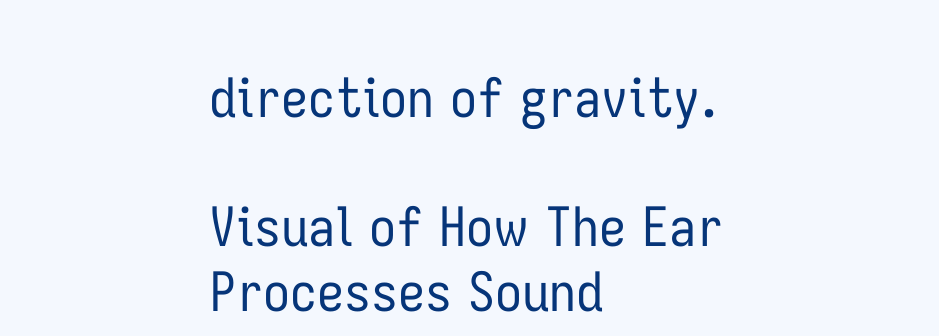direction of gravity.

Visual of How The Ear Processes Sound